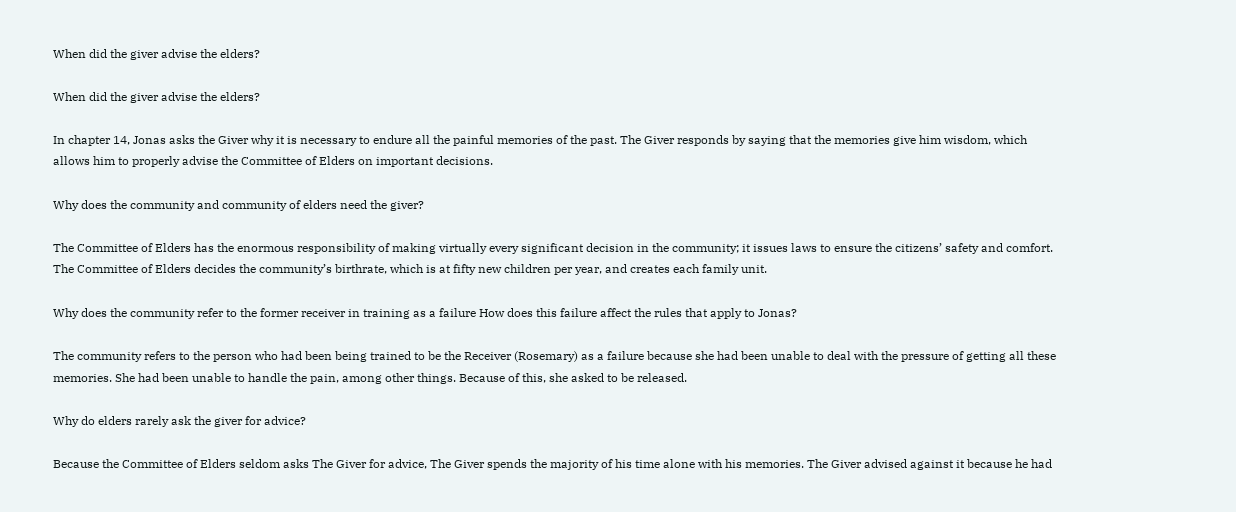When did the giver advise the elders?

When did the giver advise the elders?

In chapter 14, Jonas asks the Giver why it is necessary to endure all the painful memories of the past. The Giver responds by saying that the memories give him wisdom, which allows him to properly advise the Committee of Elders on important decisions.

Why does the community and community of elders need the giver?

The Committee of Elders has the enormous responsibility of making virtually every significant decision in the community; it issues laws to ensure the citizens’ safety and comfort. The Committee of Elders decides the community’s birthrate, which is at fifty new children per year, and creates each family unit.

Why does the community refer to the former receiver in training as a failure How does this failure affect the rules that apply to Jonas?

The community refers to the person who had been being trained to be the Receiver (Rosemary) as a failure because she had been unable to deal with the pressure of getting all these memories. She had been unable to handle the pain, among other things. Because of this, she asked to be released.

Why do elders rarely ask the giver for advice?

Because the Committee of Elders seldom asks The Giver for advice, The Giver spends the majority of his time alone with his memories. The Giver advised against it because he had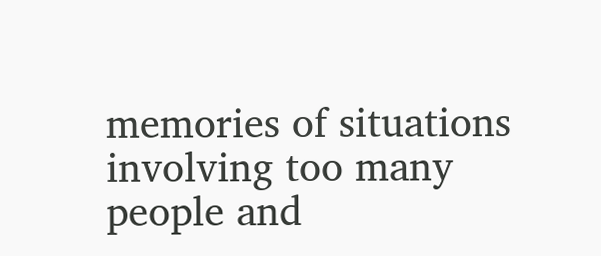memories of situations involving too many people and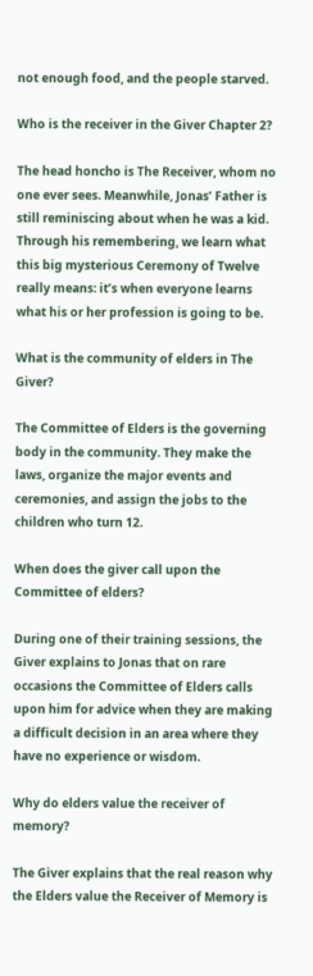not enough food, and the people starved.

Who is the receiver in the Giver Chapter 2?

The head honcho is The Receiver, whom no one ever sees. Meanwhile, Jonas’ Father is still reminiscing about when he was a kid. Through his remembering, we learn what this big mysterious Ceremony of Twelve really means: it’s when everyone learns what his or her profession is going to be.

What is the community of elders in The Giver?

The Committee of Elders is the governing body in the community. They make the laws, organize the major events and ceremonies, and assign the jobs to the children who turn 12.

When does the giver call upon the Committee of elders?

During one of their training sessions, the Giver explains to Jonas that on rare occasions the Committee of Elders calls upon him for advice when they are making a difficult decision in an area where they have no experience or wisdom.

Why do elders value the receiver of memory?

The Giver explains that the real reason why the Elders value the Receiver of Memory is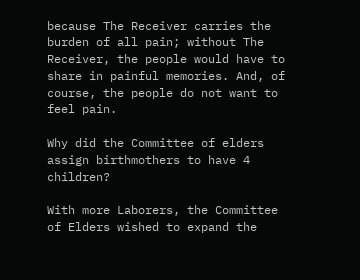because The Receiver carries the burden of all pain; without The Receiver, the people would have to share in painful memories. And, of course, the people do not want to feel pain.

Why did the Committee of elders assign birthmothers to have 4 children?

With more Laborers, the Committee of Elders wished to expand the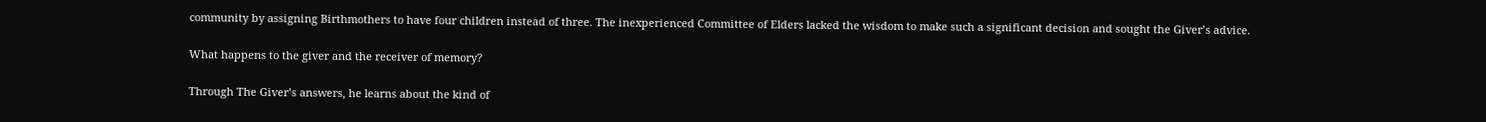community by assigning Birthmothers to have four children instead of three. The inexperienced Committee of Elders lacked the wisdom to make such a significant decision and sought the Giver’s advice.

What happens to the giver and the receiver of memory?

Through The Giver’s answers, he learns about the kind of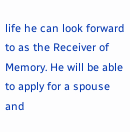life he can look forward to as the Receiver of Memory. He will be able to apply for a spouse and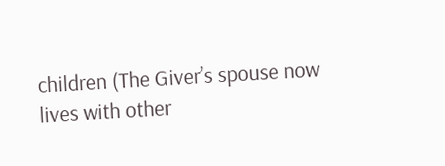children (The Giver’s spouse now lives with other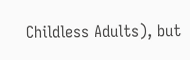Childless Adults), but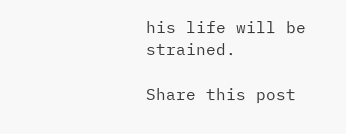his life will be strained.

Share this post